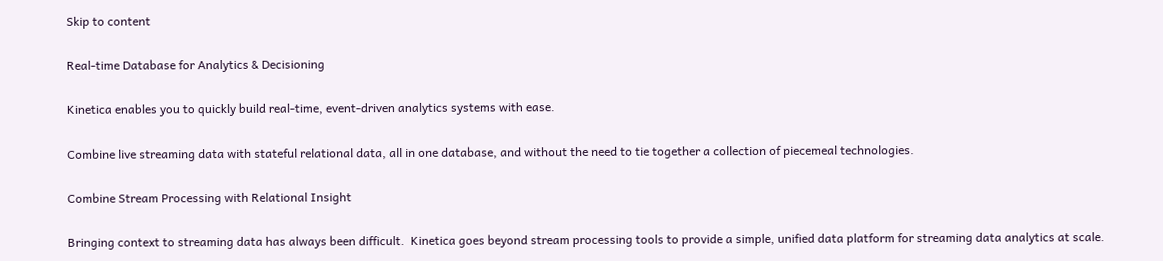Skip to content

Real-time Database for Analytics & Decisioning

Kinetica enables you to quickly build real-time, event-driven analytics systems with ease.

Combine live streaming data with stateful relational data, all in one database, and without the need to tie together a collection of piecemeal technologies.

Combine Stream Processing with Relational Insight

Bringing context to streaming data has always been difficult.  Kinetica goes beyond stream processing tools to provide a simple, unified data platform for streaming data analytics at scale.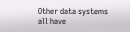Other data systems all have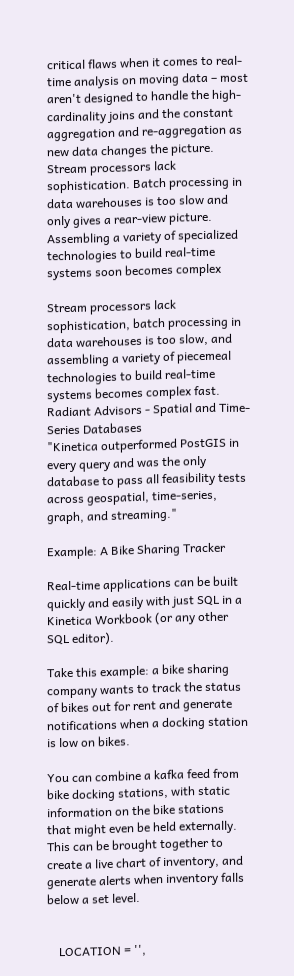critical flaws when it comes to real-time analysis on moving data – most aren't designed to handle the high-cardinality joins and the constant aggregation and re-aggregation as new data changes the picture. Stream processors lack sophistication. Batch processing in data warehouses is too slow and only gives a rear-view picture. Assembling a variety of specialized technologies to build real-time systems soon becomes complex

Stream processors lack sophistication, batch processing in data warehouses is too slow, and assembling a variety of piecemeal technologies to build real-time systems becomes complex fast.
Radiant Advisors - Spatial and Time-Series Databases
"Kinetica outperformed PostGIS in every query and was the only database to pass all feasibility tests across geospatial, time-series, graph, and streaming."

Example: A Bike Sharing Tracker

Real-time applications can be built quickly and easily with just SQL in a Kinetica Workbook (or any other SQL editor).

Take this example: a bike sharing company wants to track the status of bikes out for rent and generate notifications when a docking station is low on bikes.

You can combine a kafka feed from bike docking stations, with static information on the bike stations that might even be held externally. This can be brought together to create a live chart of inventory, and generate alerts when inventory falls below a set level.


    LOCATION = '',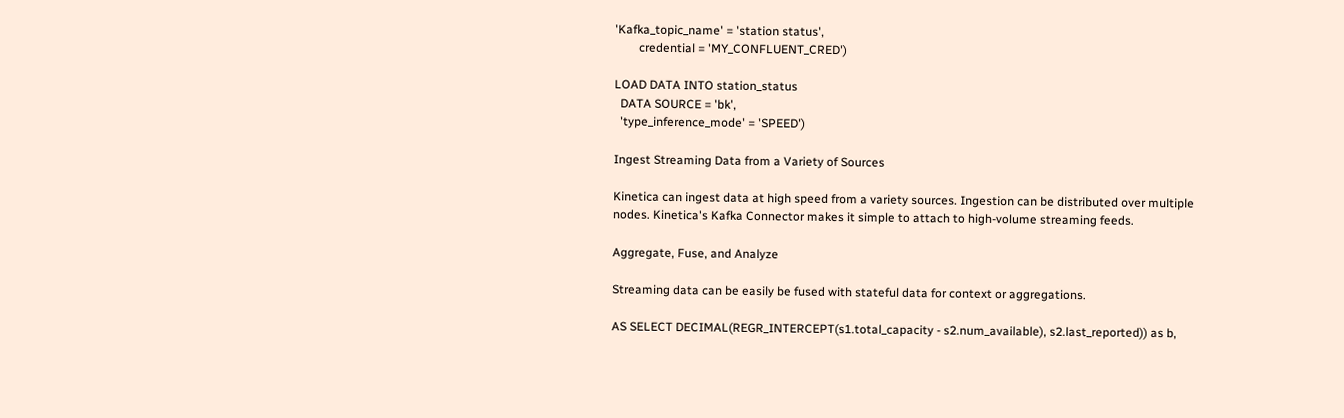'Kafka_topic_name' = 'station status',
        credential = 'MY_CONFLUENT_CRED')

LOAD DATA INTO station_status
  DATA SOURCE = 'bk',
  'type_inference_mode' = 'SPEED')

Ingest Streaming Data from a Variety of Sources

Kinetica can ingest data at high speed from a variety sources. Ingestion can be distributed over multiple nodes. Kinetica's Kafka Connector makes it simple to attach to high-volume streaming feeds.

Aggregate, Fuse, and Analyze

Streaming data can be easily be fused with stateful data for context or aggregations.

AS SELECT DECIMAL(REGR_INTERCEPT(s1.total_capacity - s2.num_available), s2.last_reported)) as b,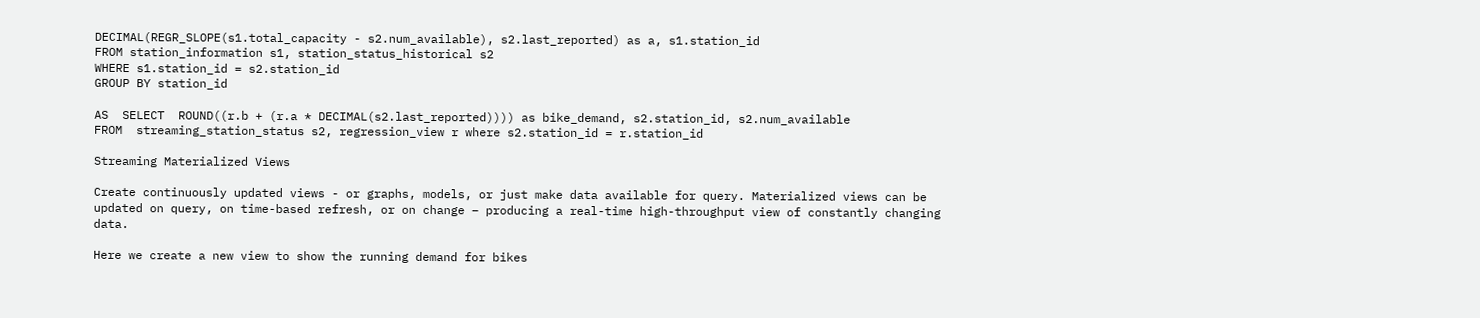DECIMAL(REGR_SLOPE(s1.total_capacity - s2.num_available), s2.last_reported) as a, s1.station_id
FROM station_information s1, station_status_historical s2
WHERE s1.station_id = s2.station_id
GROUP BY station_id

AS  SELECT  ROUND((r.b + (r.a * DECIMAL(s2.last_reported)))) as bike_demand, s2.station_id, s2.num_available
FROM  streaming_station_status s2, regression_view r where s2.station_id = r.station_id

Streaming Materialized Views

Create continuously updated views - or graphs, models, or just make data available for query. Materialized views can be updated on query, on time-based refresh, or on change – producing a real-time high-throughput view of constantly changing data.

Here we create a new view to show the running demand for bikes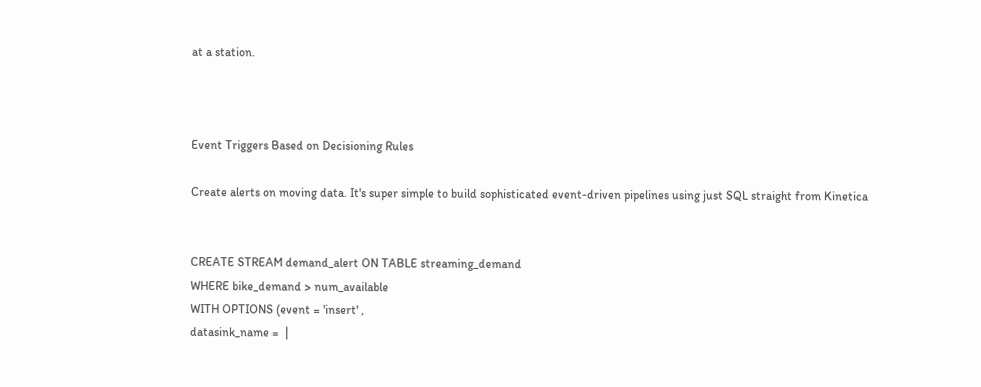at a station.



Event Triggers Based on Decisioning Rules

Create alerts on moving data. It's super simple to build sophisticated event-driven pipelines using just SQL straight from Kinetica


CREATE STREAM demand_alert ON TABLE streaming_demand
WHERE bike_demand > num_available
WITH OPTIONS (event = 'insert' ,
datasink_name =  |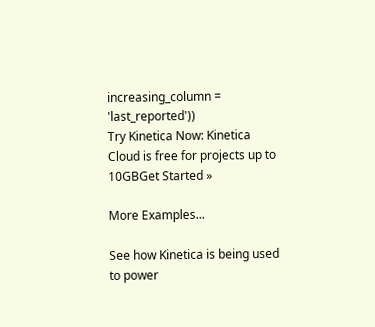increasing_column = 'last_reported'))
Try Kinetica Now: Kinetica Cloud is free for projects up to 10GBGet Started »

More Examples...

See how Kinetica is being used to power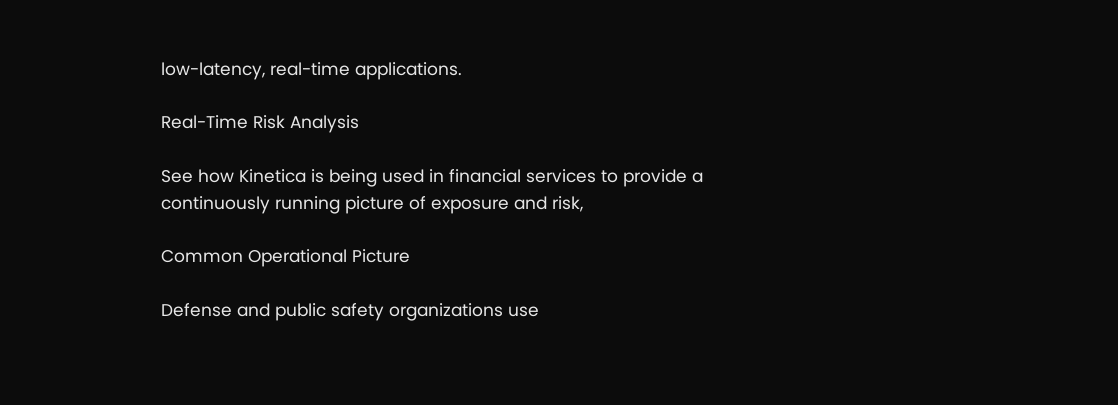low-latency, real-time applications.

Real-Time Risk Analysis

See how Kinetica is being used in financial services to provide a continuously running picture of exposure and risk,

Common Operational Picture

Defense and public safety organizations use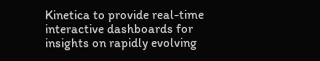Kinetica to provide real-time interactive dashboards for insights on rapidly evolving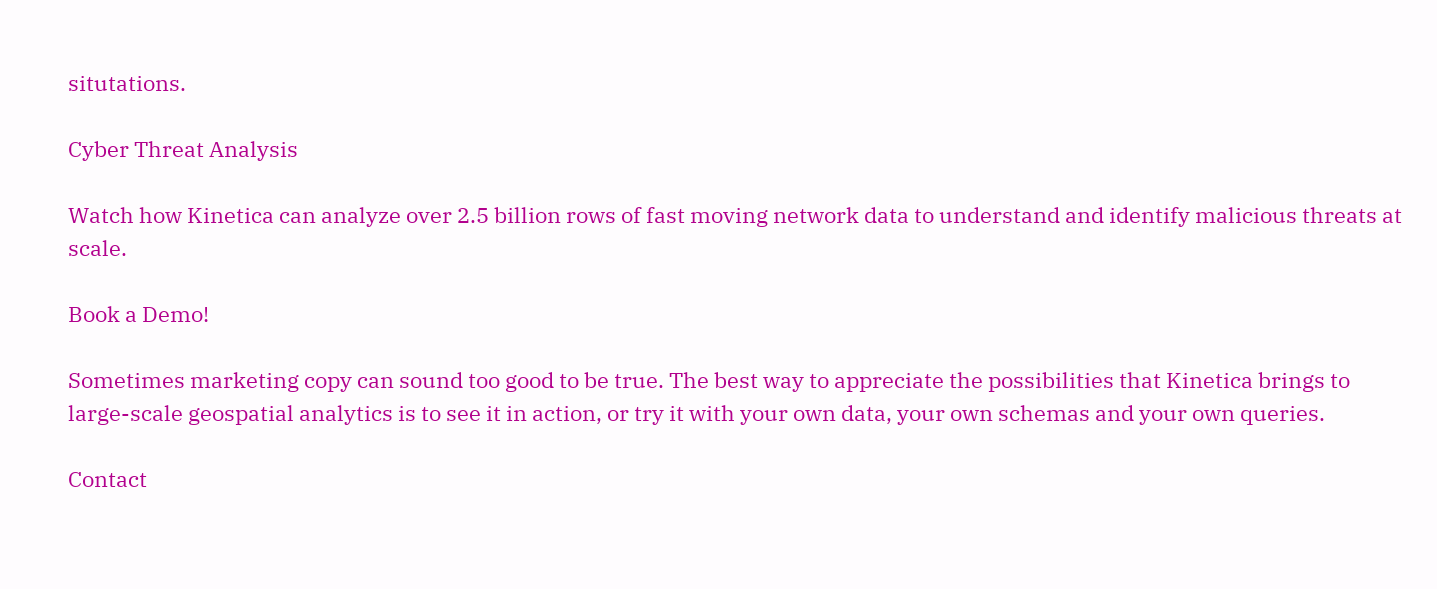situtations.

Cyber Threat Analysis

Watch how Kinetica can analyze over 2.5 billion rows of fast moving network data to understand and identify malicious threats at scale.

Book a Demo!

Sometimes marketing copy can sound too good to be true. The best way to appreciate the possibilities that Kinetica brings to large-scale geospatial analytics is to see it in action, or try it with your own data, your own schemas and your own queries.

Contact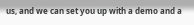us, and we can set you up with a demo and a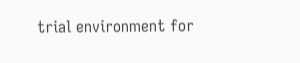trial environment for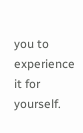you to experience it for yourself.